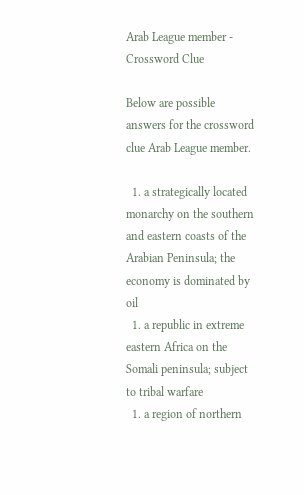Arab League member - Crossword Clue

Below are possible answers for the crossword clue Arab League member.

  1. a strategically located monarchy on the southern and eastern coasts of the Arabian Peninsula; the economy is dominated by oil
  1. a republic in extreme eastern Africa on the Somali peninsula; subject to tribal warfare
  1. a region of northern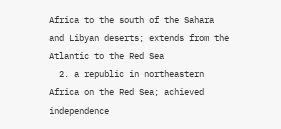Africa to the south of the Sahara and Libyan deserts; extends from the Atlantic to the Red Sea
  2. a republic in northeastern Africa on the Red Sea; achieved independence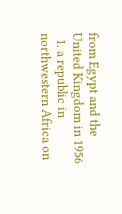from Egypt and the United Kingdom in 1956
  1. a republic in northwestern Africa on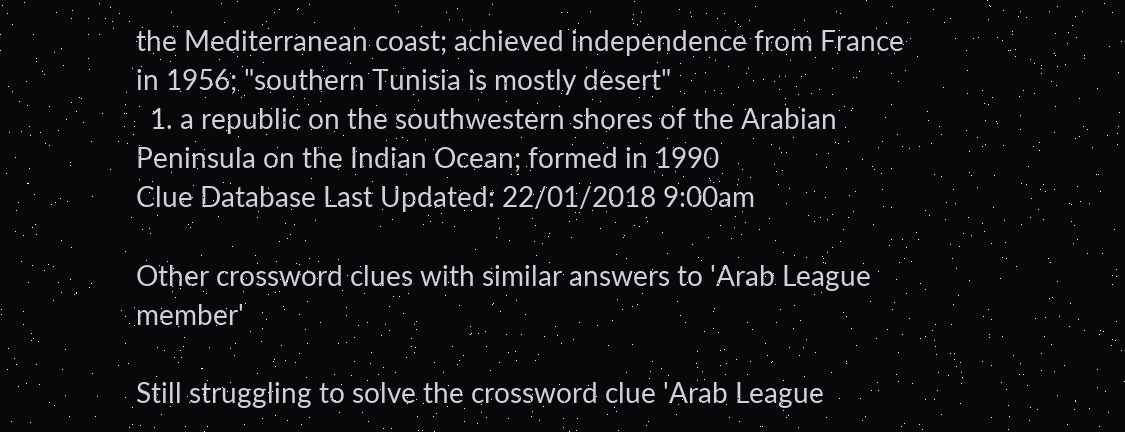the Mediterranean coast; achieved independence from France in 1956; "southern Tunisia is mostly desert"
  1. a republic on the southwestern shores of the Arabian Peninsula on the Indian Ocean; formed in 1990
Clue Database Last Updated: 22/01/2018 9:00am

Other crossword clues with similar answers to 'Arab League member'

Still struggling to solve the crossword clue 'Arab League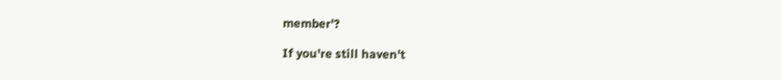member'?

If you're still haven't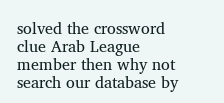solved the crossword clue Arab League member then why not search our database by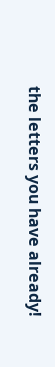the letters you have already!